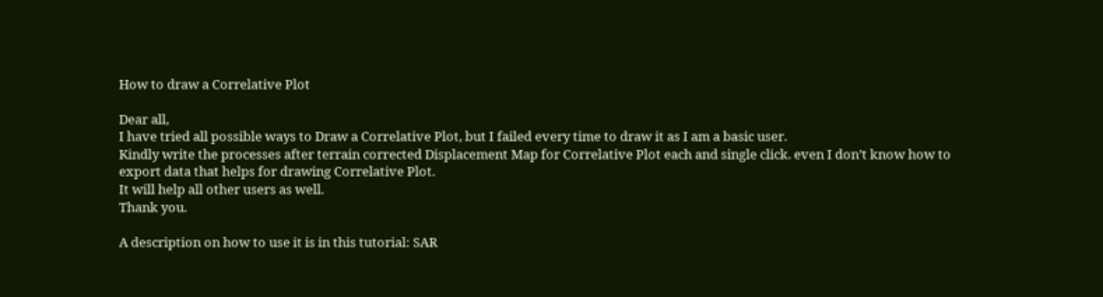How to draw a Correlative Plot

Dear all,
I have tried all possible ways to Draw a Correlative Plot, but I failed every time to draw it as I am a basic user.
Kindly write the processes after terrain corrected Displacement Map for Correlative Plot each and single click. even I don’t know how to export data that helps for drawing Correlative Plot.
It will help all other users as well.
Thank you.

A description on how to use it is in this tutorial: SAR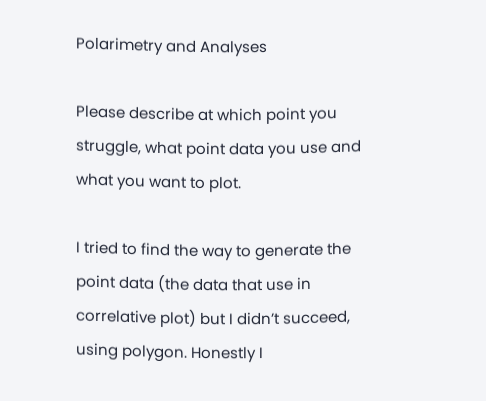Polarimetry and Analyses

Please describe at which point you struggle, what point data you use and what you want to plot.

I tried to find the way to generate the point data (the data that use in correlative plot) but I didn’t succeed, using polygon. Honestly I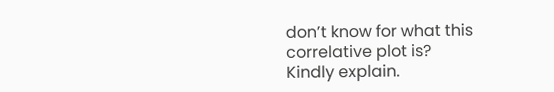don’t know for what this correlative plot is?
Kindly explain.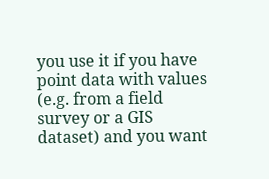you use it if you have point data with values (e.g. from a field survey or a GIS dataset) and you want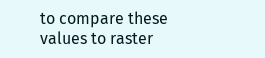to compare these values to raster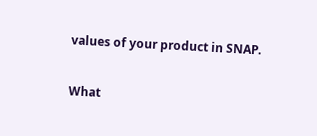values of your product in SNAP.

What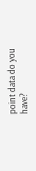point data do you have?